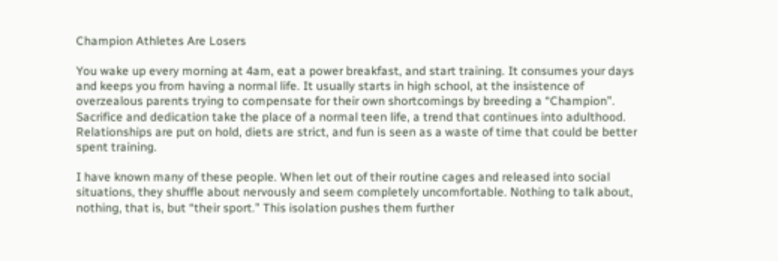Champion Athletes Are Losers

You wake up every morning at 4am, eat a power breakfast, and start training. It consumes your days and keeps you from having a normal life. It usually starts in high school, at the insistence of overzealous parents trying to compensate for their own shortcomings by breeding a “Champion”. Sacrifice and dedication take the place of a normal teen life, a trend that continues into adulthood. Relationships are put on hold, diets are strict, and fun is seen as a waste of time that could be better spent training.

I have known many of these people. When let out of their routine cages and released into social situations, they shuffle about nervously and seem completely uncomfortable. Nothing to talk about, nothing, that is, but “their sport.” This isolation pushes them further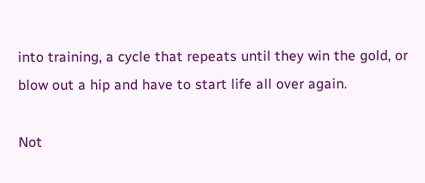into training, a cycle that repeats until they win the gold, or blow out a hip and have to start life all over again.

Not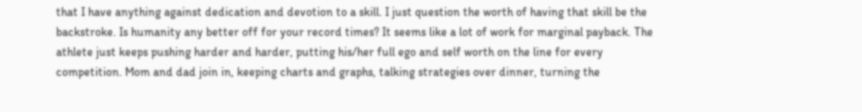that I have anything against dedication and devotion to a skill. I just question the worth of having that skill be the backstroke. Is humanity any better off for your record times? It seems like a lot of work for marginal payback. The athlete just keeps pushing harder and harder, putting his/her full ego and self worth on the line for every competition. Mom and dad join in, keeping charts and graphs, talking strategies over dinner, turning the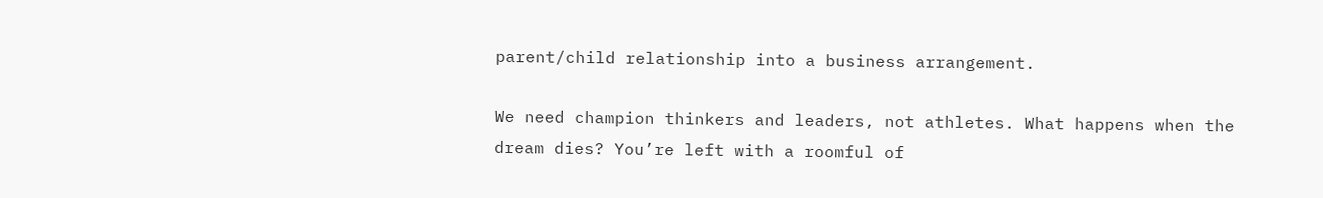parent/child relationship into a business arrangement.

We need champion thinkers and leaders, not athletes. What happens when the dream dies? You’re left with a roomful of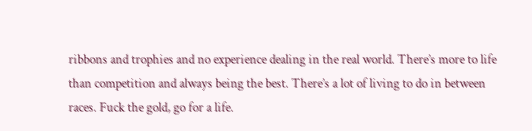ribbons and trophies and no experience dealing in the real world. There’s more to life than competition and always being the best. There’s a lot of living to do in between races. Fuck the gold, go for a life.